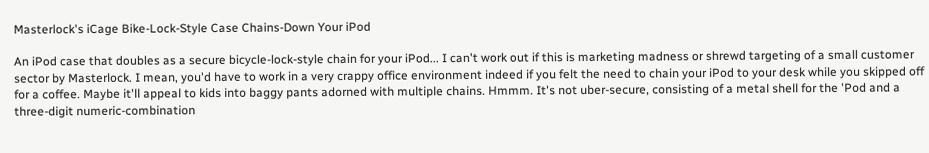Masterlock's iCage Bike-Lock-Style Case Chains-Down Your iPod

An iPod case that doubles as a secure bicycle-lock-style chain for your iPod... I can't work out if this is marketing madness or shrewd targeting of a small customer sector by Masterlock. I mean, you'd have to work in a very crappy office environment indeed if you felt the need to chain your iPod to your desk while you skipped off for a coffee. Maybe it'll appeal to kids into baggy pants adorned with multiple chains. Hmmm. It's not uber-secure, consisting of a metal shell for the 'Pod and a three-digit numeric-combination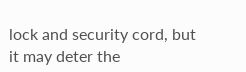lock and security cord, but it may deter the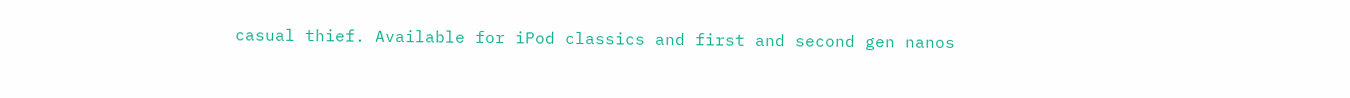casual thief. Available for iPod classics and first and second gen nanos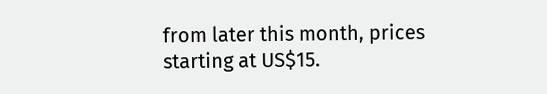from later this month, prices starting at US$15.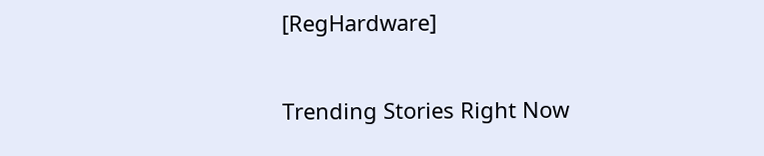[RegHardware]

Trending Stories Right Now